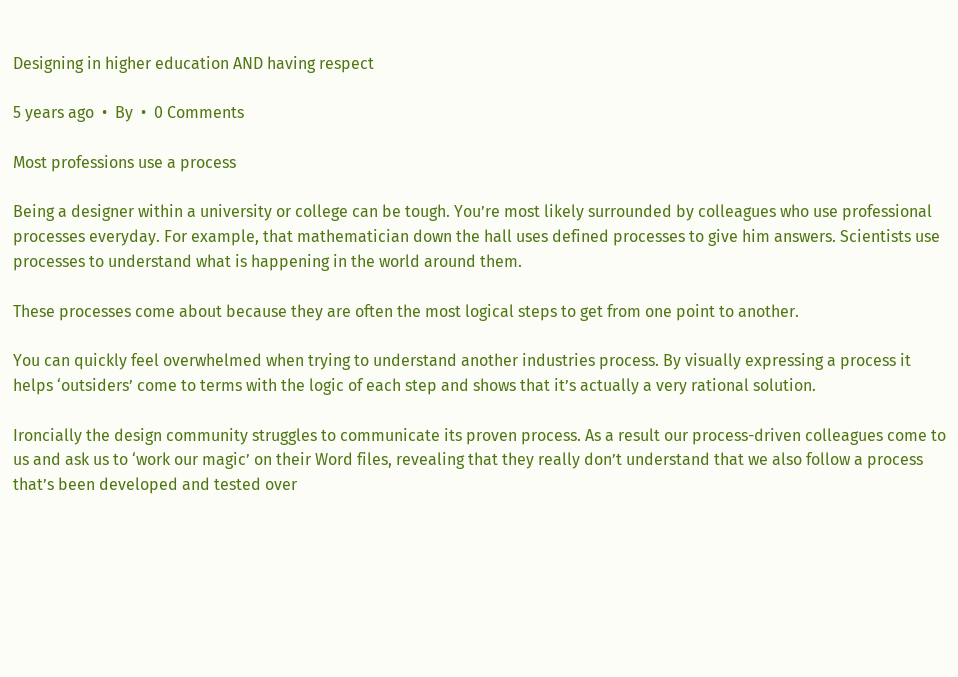Designing in higher education AND having respect

5 years ago  •  By  •  0 Comments

Most professions use a process

Being a designer within a university or college can be tough. You’re most likely surrounded by colleagues who use professional processes everyday. For example, that mathematician down the hall uses defined processes to give him answers. Scientists use processes to understand what is happening in the world around them.

These processes come about because they are often the most logical steps to get from one point to another.

You can quickly feel overwhelmed when trying to understand another industries process. By visually expressing a process it helps ‘outsiders’ come to terms with the logic of each step and shows that it’s actually a very rational solution.

Ironcially the design community struggles to communicate its proven process. As a result our process-driven colleagues come to us and ask us to ‘work our magic’ on their Word files, revealing that they really don’t understand that we also follow a process that’s been developed and tested over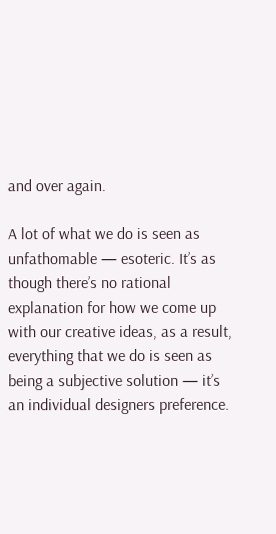and over again.

A lot of what we do is seen as unfathomable — esoteric. It’s as though there’s no rational explanation for how we come up with our creative ideas, as a result, everything that we do is seen as being a subjective solution — it’s an individual designers preference.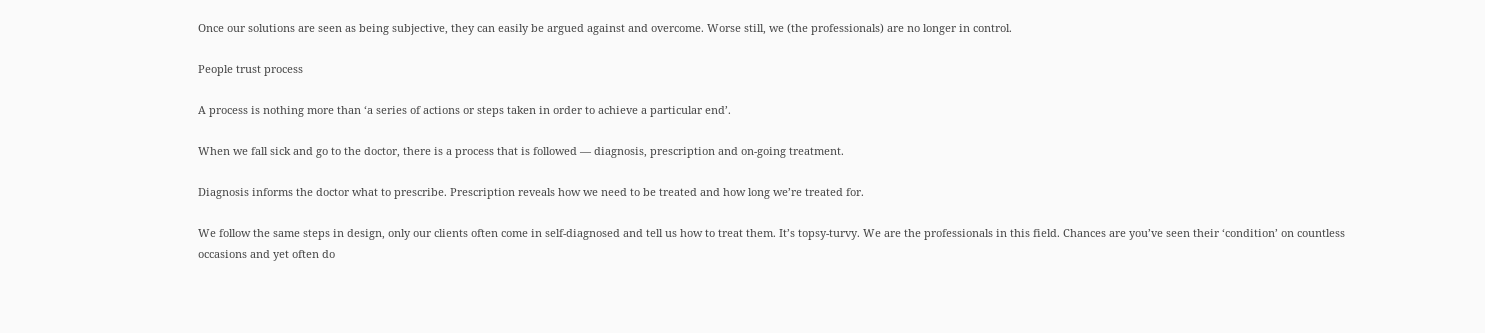Once our solutions are seen as being subjective, they can easily be argued against and overcome. Worse still, we (the professionals) are no longer in control.

People trust process

A process is nothing more than ‘a series of actions or steps taken in order to achieve a particular end’.

When we fall sick and go to the doctor, there is a process that is followed — diagnosis, prescription and on-going treatment.

Diagnosis informs the doctor what to prescribe. Prescription reveals how we need to be treated and how long we’re treated for.

We follow the same steps in design, only our clients often come in self-diagnosed and tell us how to treat them. It’s topsy-turvy. We are the professionals in this field. Chances are you’ve seen their ‘condition’ on countless occasions and yet often do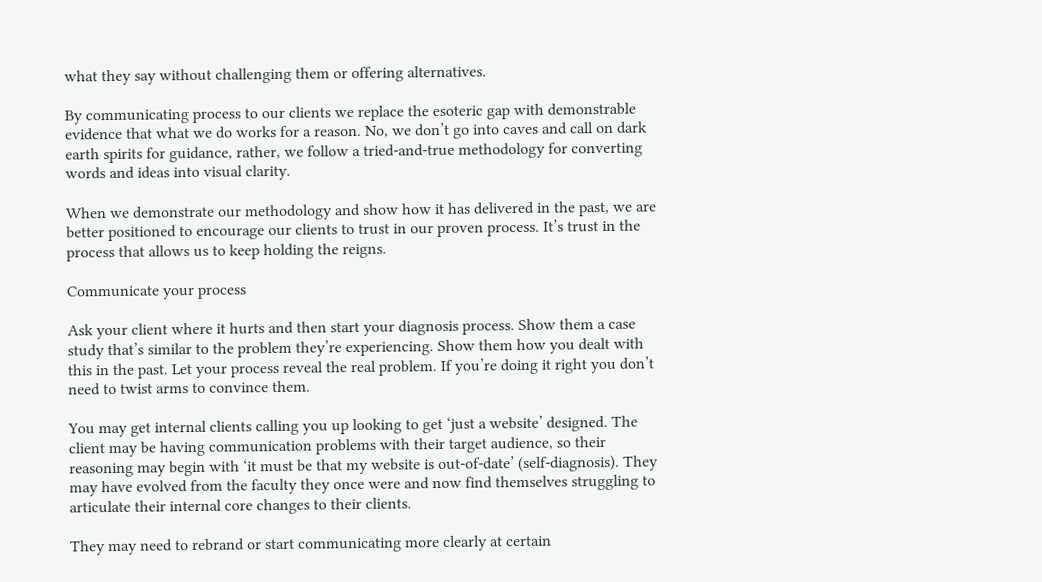what they say without challenging them or offering alternatives.

By communicating process to our clients we replace the esoteric gap with demonstrable evidence that what we do works for a reason. No, we don’t go into caves and call on dark earth spirits for guidance, rather, we follow a tried-and-true methodology for converting words and ideas into visual clarity.

When we demonstrate our methodology and show how it has delivered in the past, we are better positioned to encourage our clients to trust in our proven process. It’s trust in the process that allows us to keep holding the reigns.

Communicate your process

Ask your client where it hurts and then start your diagnosis process. Show them a case study that’s similar to the problem they’re experiencing. Show them how you dealt with this in the past. Let your process reveal the real problem. If you’re doing it right you don’t need to twist arms to convince them.

You may get internal clients calling you up looking to get ‘just a website’ designed. The client may be having communication problems with their target audience, so their reasoning may begin with ‘it must be that my website is out-of-date’ (self-diagnosis). They may have evolved from the faculty they once were and now find themselves struggling to articulate their internal core changes to their clients.

They may need to rebrand or start communicating more clearly at certain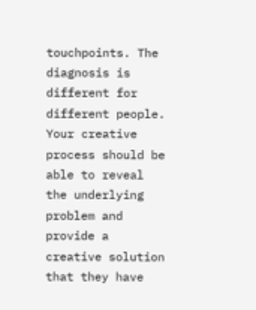touchpoints. The diagnosis is different for different people. Your creative process should be able to reveal the underlying problem and provide a creative solution that they have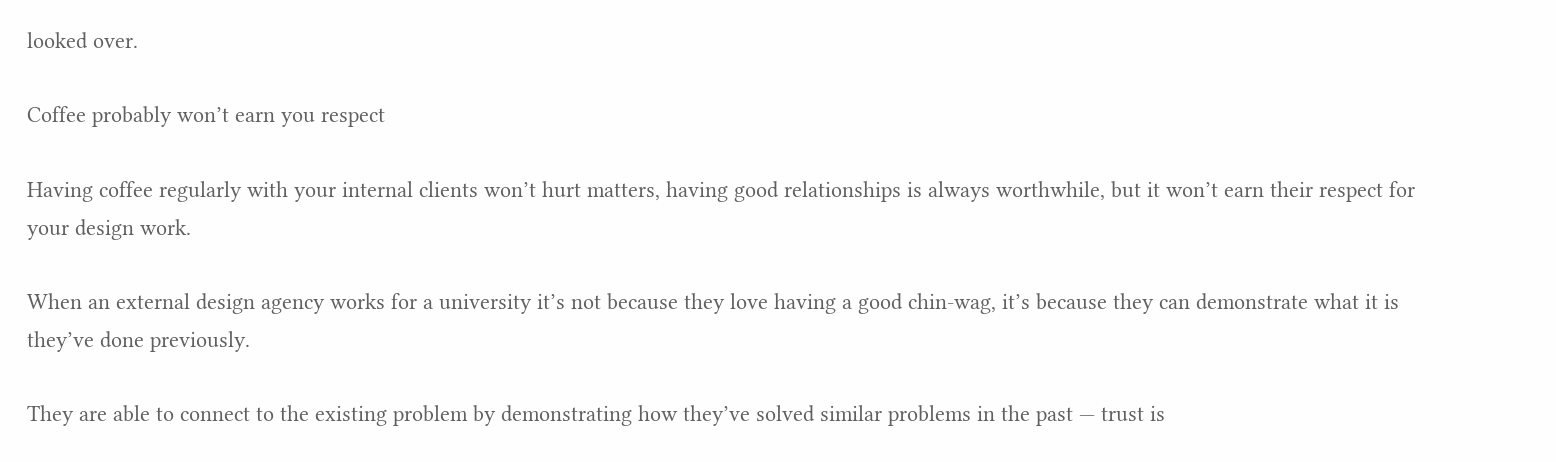looked over.

Coffee probably won’t earn you respect

Having coffee regularly with your internal clients won’t hurt matters, having good relationships is always worthwhile, but it won’t earn their respect for your design work.

When an external design agency works for a university it’s not because they love having a good chin-wag, it’s because they can demonstrate what it is they’ve done previously.

They are able to connect to the existing problem by demonstrating how they’ve solved similar problems in the past — trust is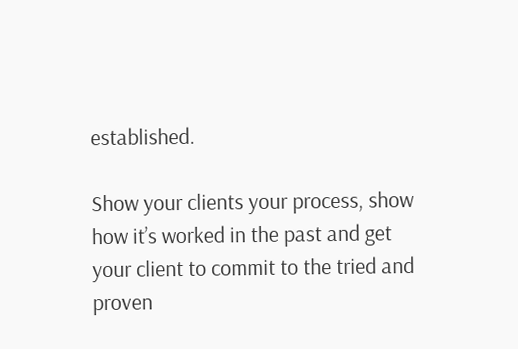established.

Show your clients your process, show how it’s worked in the past and get your client to commit to the tried and proven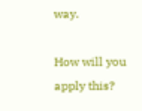way.

How will you apply this?